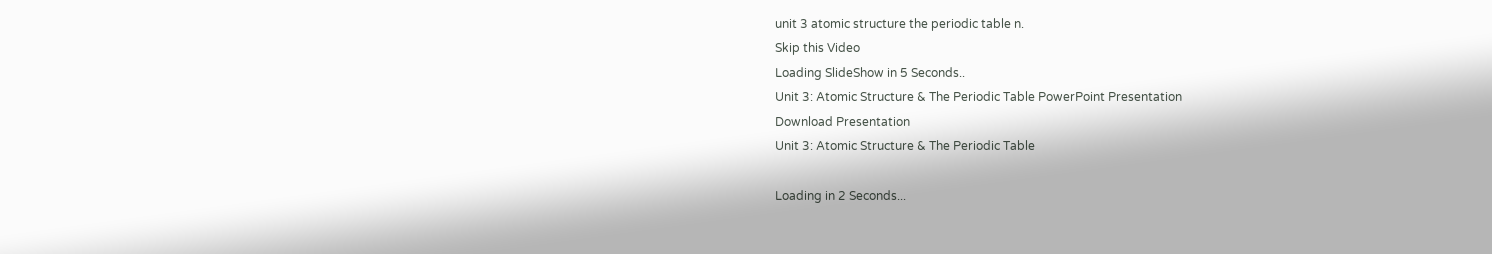unit 3 atomic structure the periodic table n.
Skip this Video
Loading SlideShow in 5 Seconds..
Unit 3: Atomic Structure & The Periodic Table PowerPoint Presentation
Download Presentation
Unit 3: Atomic Structure & The Periodic Table

Loading in 2 Seconds...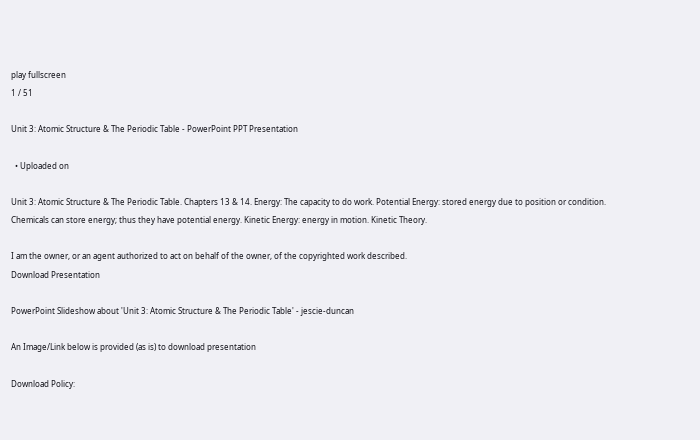play fullscreen
1 / 51

Unit 3: Atomic Structure & The Periodic Table - PowerPoint PPT Presentation

  • Uploaded on

Unit 3: Atomic Structure & The Periodic Table. Chapters 13 & 14. Energy: The capacity to do work. Potential Energy: stored energy due to position or condition. Chemicals can store energy; thus they have potential energy. Kinetic Energy: energy in motion. Kinetic Theory.

I am the owner, or an agent authorized to act on behalf of the owner, of the copyrighted work described.
Download Presentation

PowerPoint Slideshow about 'Unit 3: Atomic Structure & The Periodic Table' - jescie-duncan

An Image/Link below is provided (as is) to download presentation

Download Policy: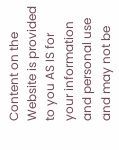Content on the Website is provided to you AS IS for your information and personal use and may not be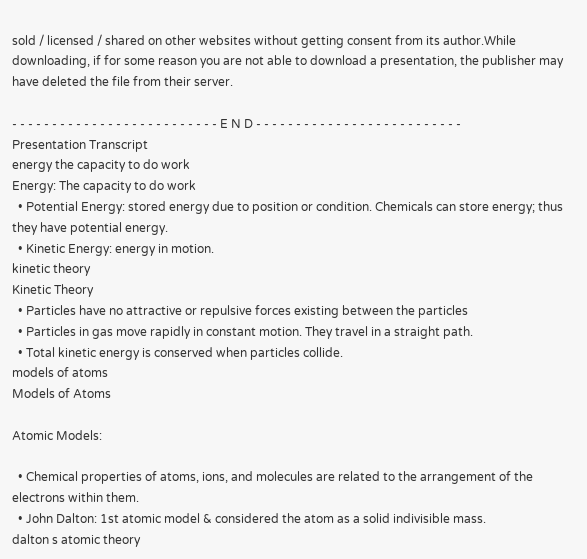sold / licensed / shared on other websites without getting consent from its author.While downloading, if for some reason you are not able to download a presentation, the publisher may have deleted the file from their server.

- - - - - - - - - - - - - - - - - - - - - - - - - - E N D - - - - - - - - - - - - - - - - - - - - - - - - - -
Presentation Transcript
energy the capacity to do work
Energy: The capacity to do work
  • Potential Energy: stored energy due to position or condition. Chemicals can store energy; thus they have potential energy.
  • Kinetic Energy: energy in motion.
kinetic theory
Kinetic Theory
  • Particles have no attractive or repulsive forces existing between the particles
  • Particles in gas move rapidly in constant motion. They travel in a straight path.
  • Total kinetic energy is conserved when particles collide.
models of atoms
Models of Atoms

Atomic Models:

  • Chemical properties of atoms, ions, and molecules are related to the arrangement of the electrons within them.
  • John Dalton: 1st atomic model & considered the atom as a solid indivisible mass.
dalton s atomic theory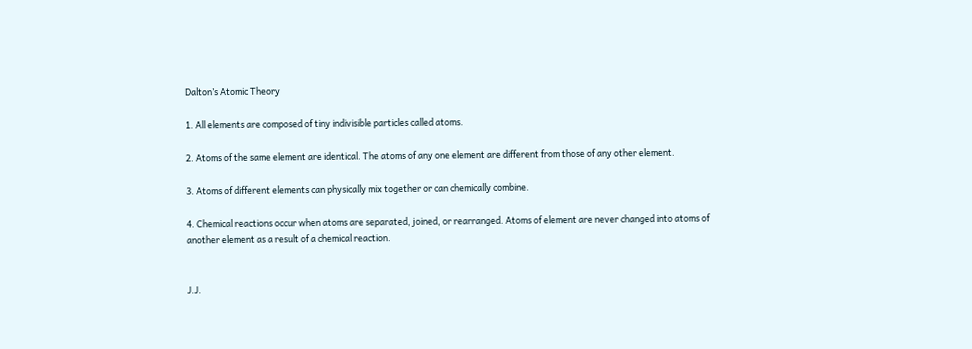Dalton’s Atomic Theory

1. All elements are composed of tiny indivisible particles called atoms.

2. Atoms of the same element are identical. The atoms of any one element are different from those of any other element.

3. Atoms of different elements can physically mix together or can chemically combine.

4. Chemical reactions occur when atoms are separated, joined, or rearranged. Atoms of element are never changed into atoms of another element as a result of a chemical reaction.


J.J.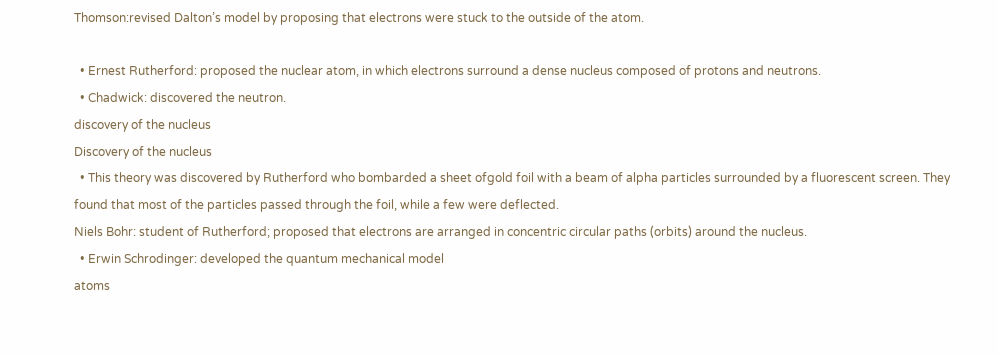Thomson:revised Dalton’s model by proposing that electrons were stuck to the outside of the atom.

  • Ernest Rutherford: proposed the nuclear atom, in which electrons surround a dense nucleus composed of protons and neutrons.
  • Chadwick: discovered the neutron.
discovery of the nucleus
Discovery of the nucleus
  • This theory was discovered by Rutherford who bombarded a sheet ofgold foil with a beam of alpha particles surrounded by a fluorescent screen. They found that most of the particles passed through the foil, while a few were deflected.
Niels Bohr: student of Rutherford; proposed that electrons are arranged in concentric circular paths (orbits) around the nucleus.
  • Erwin Schrodinger: developed the quantum mechanical model
atoms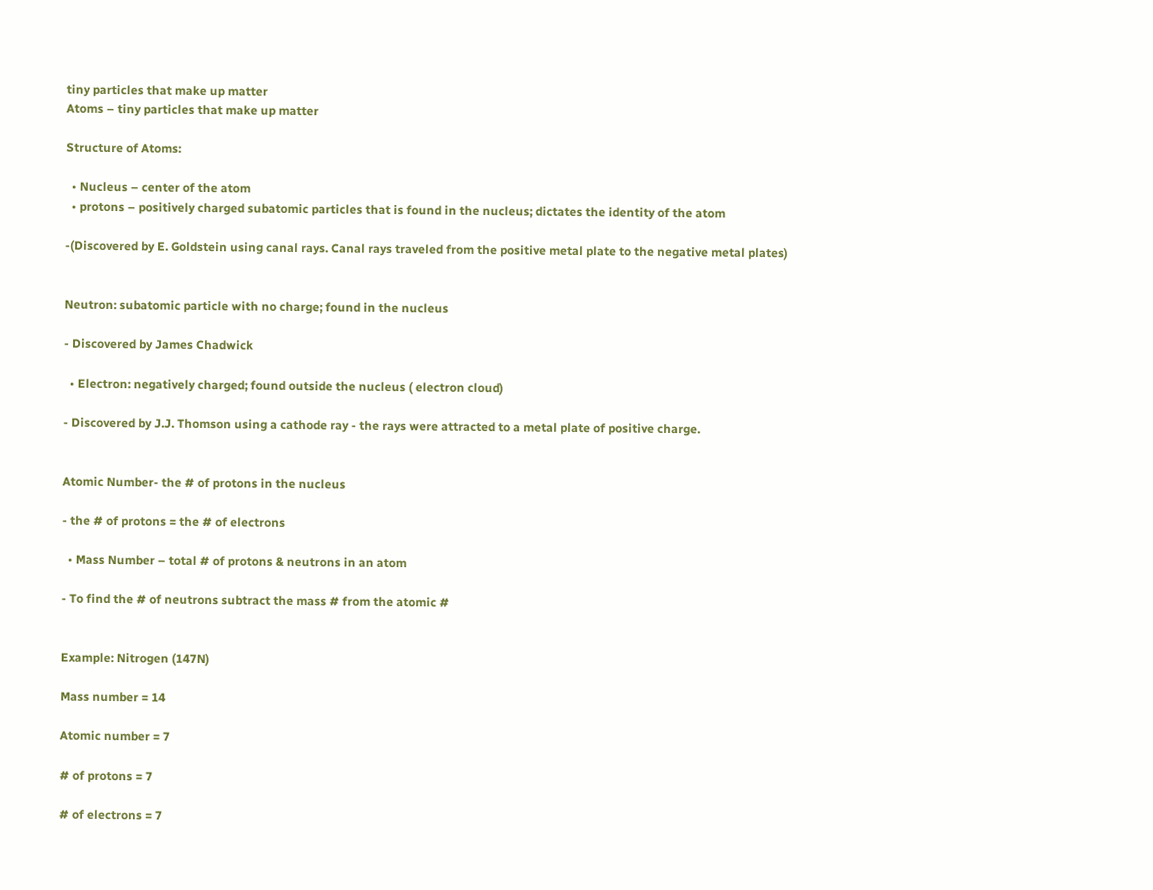tiny particles that make up matter
Atoms – tiny particles that make up matter

Structure of Atoms:

  • Nucleus – center of the atom
  • protons – positively charged subatomic particles that is found in the nucleus; dictates the identity of the atom

-(Discovered by E. Goldstein using canal rays. Canal rays traveled from the positive metal plate to the negative metal plates)


Neutron: subatomic particle with no charge; found in the nucleus

- Discovered by James Chadwick

  • Electron: negatively charged; found outside the nucleus ( electron cloud)

- Discovered by J.J. Thomson using a cathode ray - the rays were attracted to a metal plate of positive charge.


Atomic Number- the # of protons in the nucleus

- the # of protons = the # of electrons

  • Mass Number – total # of protons & neutrons in an atom

- To find the # of neutrons subtract the mass # from the atomic #


Example: Nitrogen (147N)

Mass number = 14

Atomic number = 7

# of protons = 7

# of electrons = 7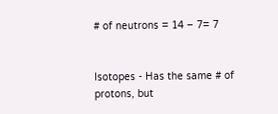# of neutrons = 14 – 7= 7


Isotopes - Has the same # of protons, but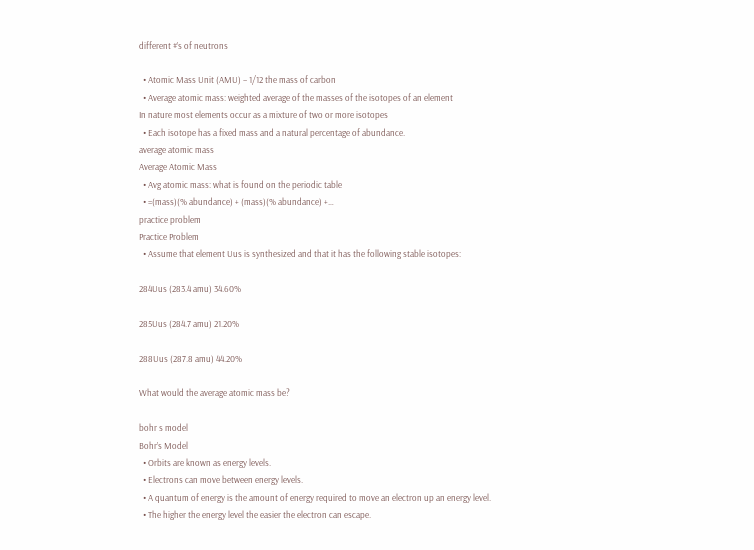different #’s of neutrons

  • Atomic Mass Unit (AMU) – 1/12 the mass of carbon
  • Average atomic mass: weighted average of the masses of the isotopes of an element
In nature most elements occur as a mixture of two or more isotopes
  • Each isotope has a fixed mass and a natural percentage of abundance.
average atomic mass
Average Atomic Mass
  • Avg atomic mass: what is found on the periodic table
  • =(mass)(% abundance) + (mass)(% abundance) +…
practice problem
Practice Problem
  • Assume that element Uus is synthesized and that it has the following stable isotopes:

284Uus (283.4 amu) 34.60%

285Uus (284.7 amu) 21.20%

288Uus (287.8 amu) 44.20%

What would the average atomic mass be?

bohr s model
Bohr’s Model
  • Orbits are known as energy levels.
  • Electrons can move between energy levels.
  • A quantum of energy is the amount of energy required to move an electron up an energy level.
  • The higher the energy level the easier the electron can escape.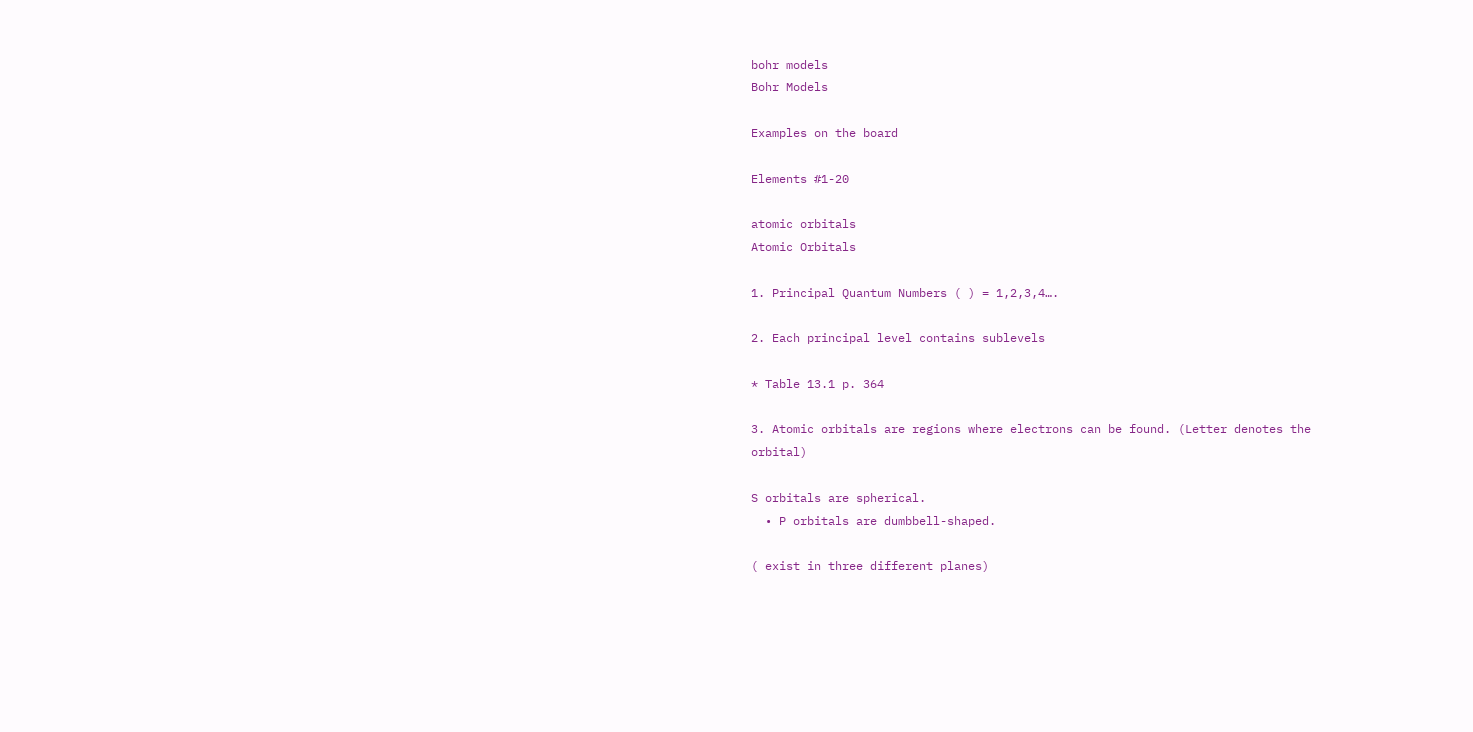bohr models
Bohr Models

Examples on the board

Elements #1-20

atomic orbitals
Atomic Orbitals

1. Principal Quantum Numbers ( ) = 1,2,3,4….

2. Each principal level contains sublevels

* Table 13.1 p. 364

3. Atomic orbitals are regions where electrons can be found. (Letter denotes the orbital)

S orbitals are spherical.
  • P orbitals are dumbbell-shaped.

( exist in three different planes)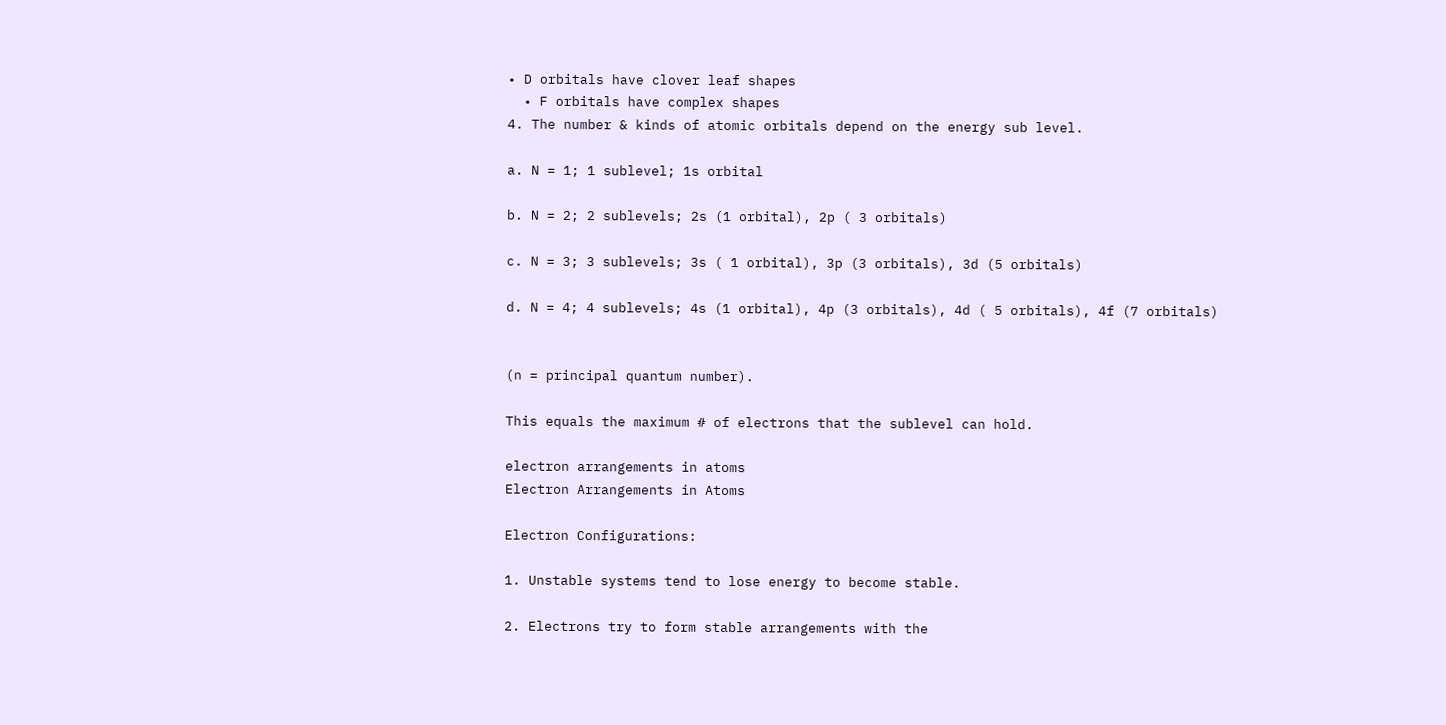• D orbitals have clover leaf shapes
  • F orbitals have complex shapes
4. The number & kinds of atomic orbitals depend on the energy sub level.

a. N = 1; 1 sublevel; 1s orbital

b. N = 2; 2 sublevels; 2s (1 orbital), 2p ( 3 orbitals)

c. N = 3; 3 sublevels; 3s ( 1 orbital), 3p (3 orbitals), 3d (5 orbitals)

d. N = 4; 4 sublevels; 4s (1 orbital), 4p (3 orbitals), 4d ( 5 orbitals), 4f (7 orbitals)


(n = principal quantum number).

This equals the maximum # of electrons that the sublevel can hold.

electron arrangements in atoms
Electron Arrangements in Atoms

Electron Configurations:

1. Unstable systems tend to lose energy to become stable.

2. Electrons try to form stable arrangements with the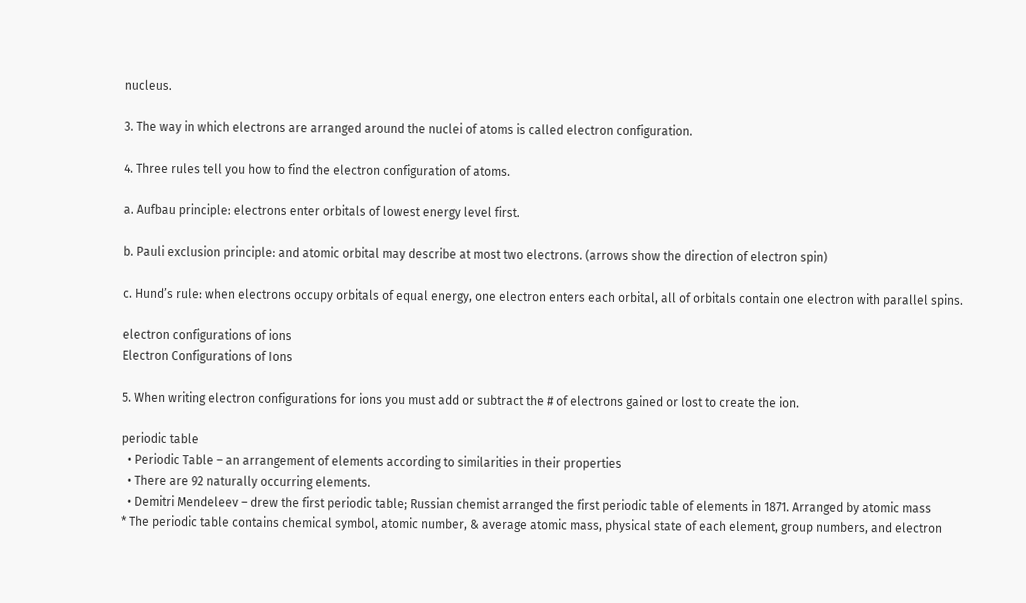nucleus.

3. The way in which electrons are arranged around the nuclei of atoms is called electron configuration.

4. Three rules tell you how to find the electron configuration of atoms.

a. Aufbau principle: electrons enter orbitals of lowest energy level first.

b. Pauli exclusion principle: and atomic orbital may describe at most two electrons. (arrows show the direction of electron spin)

c. Hund’s rule: when electrons occupy orbitals of equal energy, one electron enters each orbital, all of orbitals contain one electron with parallel spins.

electron configurations of ions
Electron Configurations of Ions

5. When writing electron configurations for ions you must add or subtract the # of electrons gained or lost to create the ion.

periodic table
  • Periodic Table – an arrangement of elements according to similarities in their properties
  • There are 92 naturally occurring elements.
  • Demitri Mendeleev – drew the first periodic table; Russian chemist arranged the first periodic table of elements in 1871. Arranged by atomic mass
* The periodic table contains chemical symbol, atomic number, & average atomic mass, physical state of each element, group numbers, and electron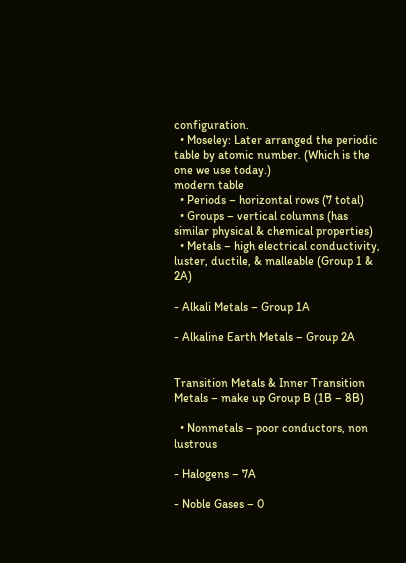configuration.
  • Moseley: Later arranged the periodic table by atomic number. (Which is the one we use today.)
modern table
  • Periods – horizontal rows (7 total)
  • Groups – vertical columns (has similar physical & chemical properties)
  • Metals – high electrical conductivity, luster, ductile, & malleable (Group 1 & 2A)

- Alkali Metals – Group 1A

- Alkaline Earth Metals – Group 2A


Transition Metals & Inner Transition Metals – make up Group B (1B – 8B)

  • Nonmetals – poor conductors, non lustrous

- Halogens – 7A

- Noble Gases – 0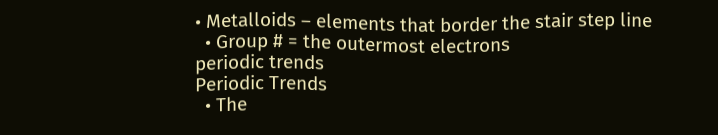• Metalloids – elements that border the stair step line
  • Group # = the outermost electrons
periodic trends
Periodic Trends
  • The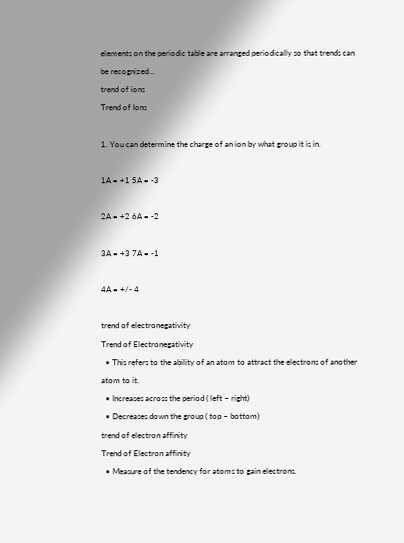elements on the periodic table are arranged periodically so that trends can be recognized…
trend of ions
Trend of Ions

1. You can determine the charge of an ion by what group it is in.

1A = +1 5A = -3

2A = +2 6A = -2

3A = +3 7A = -1

4A = +/- 4

trend of electronegativity
Trend of Electronegativity
  • This refers to the ability of an atom to attract the electrons of another atom to it.
  • Increases across the period ( left – right)
  • Decreases down the group ( top – bottom)
trend of electron affinity
Trend of Electron affinity
  • Measure of the tendency for atoms to gain electrons.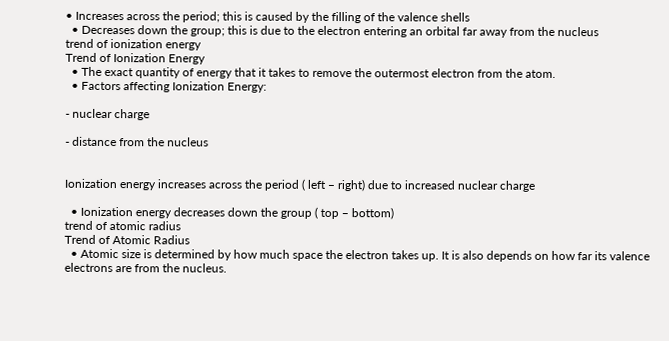• Increases across the period; this is caused by the filling of the valence shells
  • Decreases down the group; this is due to the electron entering an orbital far away from the nucleus
trend of ionization energy
Trend of Ionization Energy
  • The exact quantity of energy that it takes to remove the outermost electron from the atom.
  • Factors affecting Ionization Energy:

- nuclear charge

- distance from the nucleus


Ionization energy increases across the period ( left – right) due to increased nuclear charge

  • Ionization energy decreases down the group ( top – bottom)
trend of atomic radius
Trend of Atomic Radius
  • Atomic size is determined by how much space the electron takes up. It is also depends on how far its valence electrons are from the nucleus.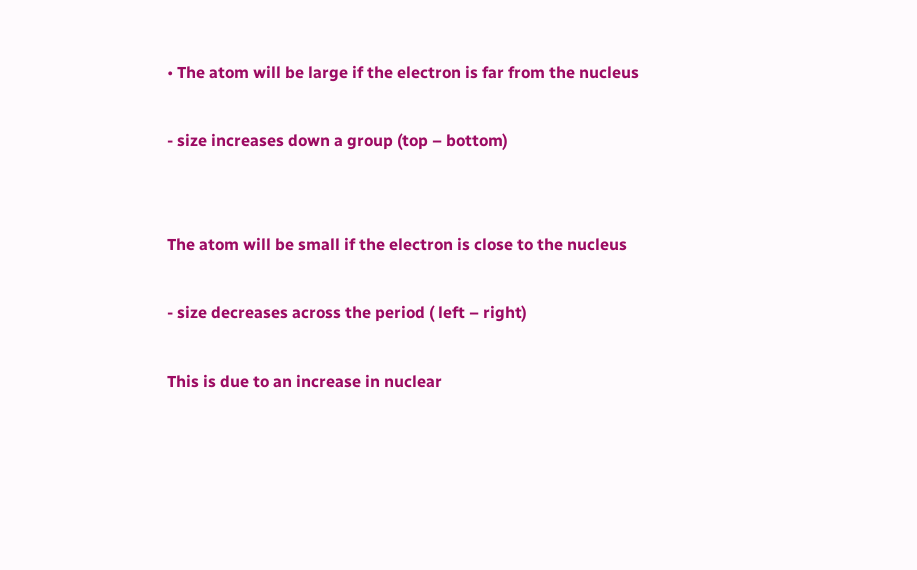• The atom will be large if the electron is far from the nucleus

- size increases down a group (top – bottom)


The atom will be small if the electron is close to the nucleus

- size decreases across the period ( left – right)

This is due to an increase in nuclear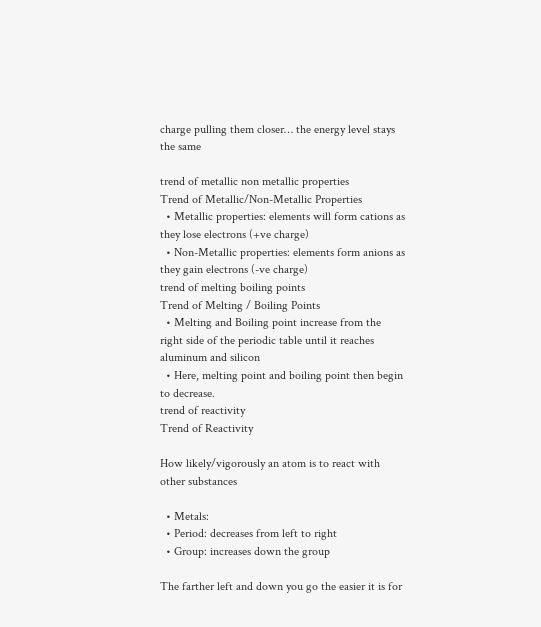charge pulling them closer… the energy level stays the same

trend of metallic non metallic properties
Trend of Metallic/Non-Metallic Properties
  • Metallic properties: elements will form cations as they lose electrons (+ve charge)
  • Non-Metallic properties: elements form anions as they gain electrons (-ve charge)
trend of melting boiling points
Trend of Melting / Boiling Points
  • Melting and Boiling point increase from the right side of the periodic table until it reaches aluminum and silicon
  • Here, melting point and boiling point then begin to decrease.
trend of reactivity
Trend of Reactivity

How likely/vigorously an atom is to react with other substances

  • Metals:
  • Period: decreases from left to right
  • Group: increases down the group

The farther left and down you go the easier it is for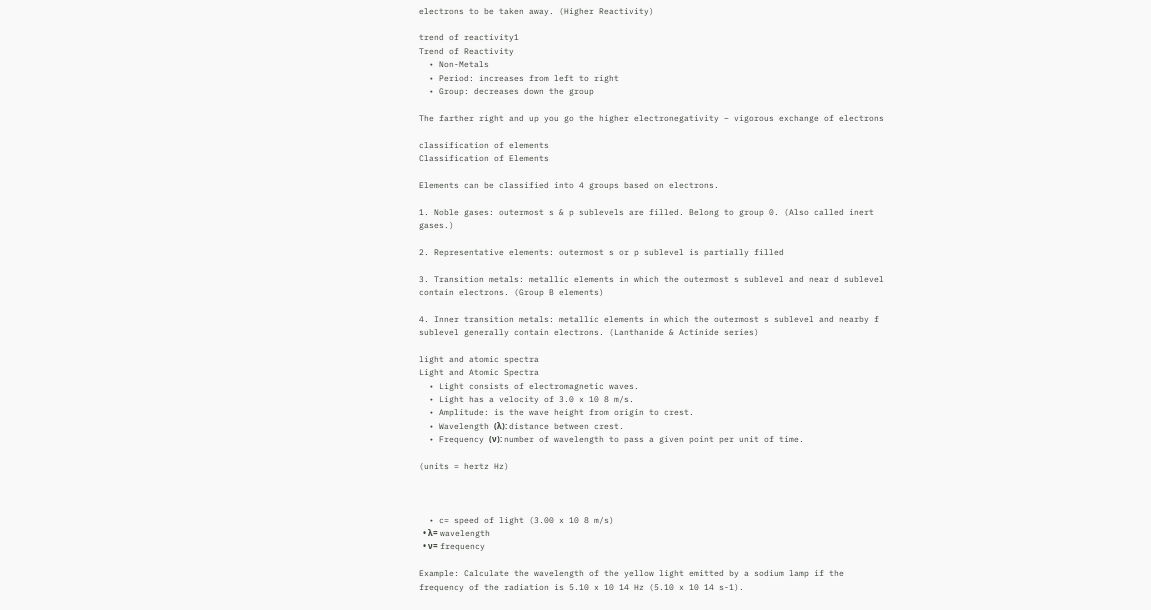electrons to be taken away. (Higher Reactivity)

trend of reactivity1
Trend of Reactivity
  • Non-Metals
  • Period: increases from left to right
  • Group: decreases down the group

The farther right and up you go the higher electronegativity – vigorous exchange of electrons

classification of elements
Classification of Elements

Elements can be classified into 4 groups based on electrons.

1. Noble gases: outermost s & p sublevels are filled. Belong to group 0. (Also called inert gases.)

2. Representative elements: outermost s or p sublevel is partially filled

3. Transition metals: metallic elements in which the outermost s sublevel and near d sublevel contain electrons. (Group B elements)

4. Inner transition metals: metallic elements in which the outermost s sublevel and nearby f sublevel generally contain electrons. (Lanthanide & Actinide series)

light and atomic spectra
Light and Atomic Spectra
  • Light consists of electromagnetic waves.
  • Light has a velocity of 3.0 x 10 8 m/s.
  • Amplitude: is the wave height from origin to crest.
  • Wavelength (λ): distance between crest.
  • Frequency (ν): number of wavelength to pass a given point per unit of time.

(units = hertz Hz)



  • c= speed of light (3.00 x 10 8 m/s)
  • λ= wavelength
  • ν= frequency

Example: Calculate the wavelength of the yellow light emitted by a sodium lamp if the frequency of the radiation is 5.10 x 10 14 Hz (5.10 x 10 14 s-1).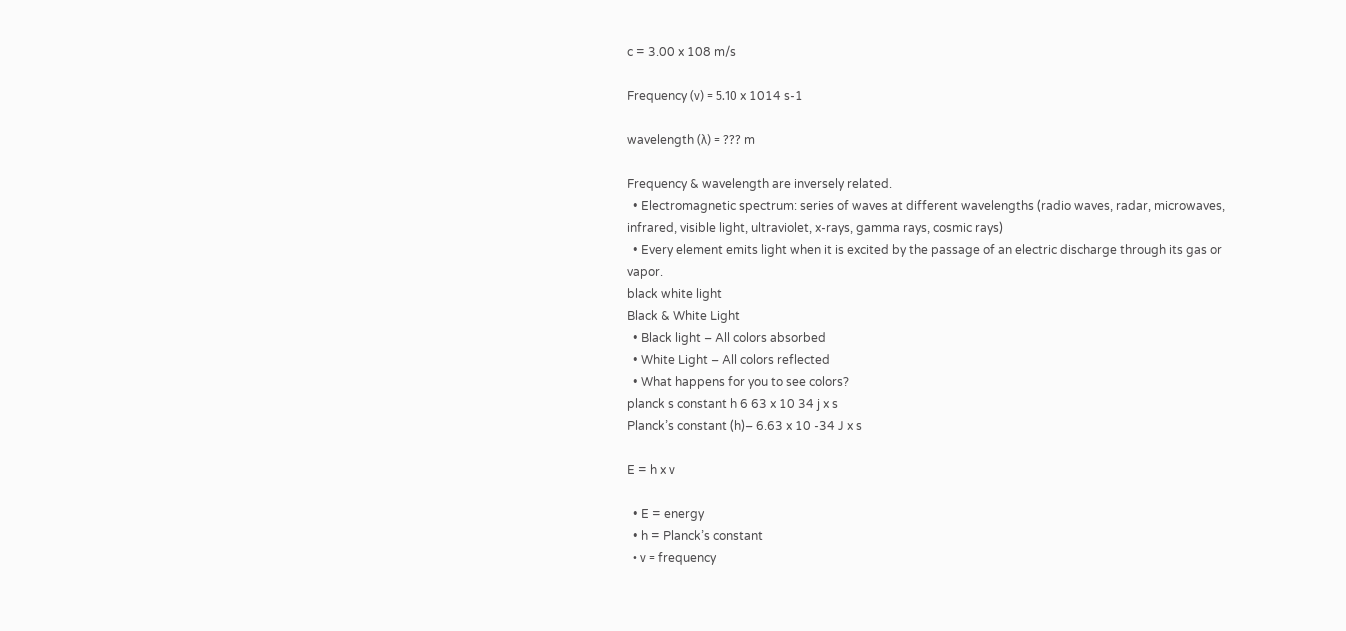c = 3.00 x 108 m/s

Frequency (ν) = 5.10 x 1014 s-1

wavelength (λ) = ??? m

Frequency & wavelength are inversely related.
  • Electromagnetic spectrum: series of waves at different wavelengths (radio waves, radar, microwaves, infrared, visible light, ultraviolet, x-rays, gamma rays, cosmic rays)
  • Every element emits light when it is excited by the passage of an electric discharge through its gas or vapor.
black white light
Black & White Light
  • Black light – All colors absorbed
  • White Light – All colors reflected
  • What happens for you to see colors?
planck s constant h 6 63 x 10 34 j x s
Planck’s constant (h)– 6.63 x 10 -34 J x s

E = h x ν

  • E = energy
  • h = Planck’s constant
  • ν = frequency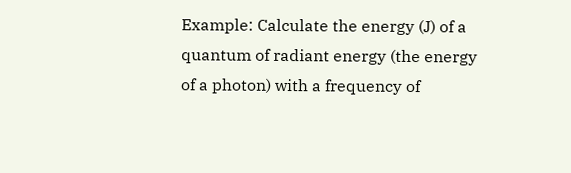Example: Calculate the energy (J) of a quantum of radiant energy (the energy of a photon) with a frequency of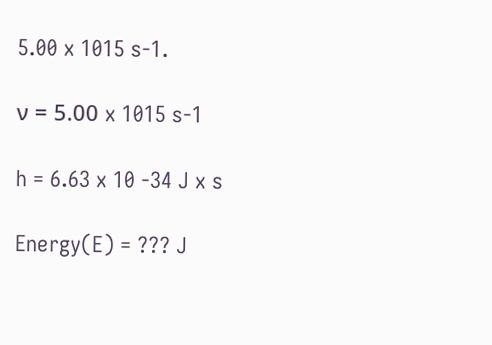5.00 x 1015 s-1.

ν = 5.00 x 1015 s-1

h = 6.63 x 10 -34 J x s

Energy(E) = ??? J